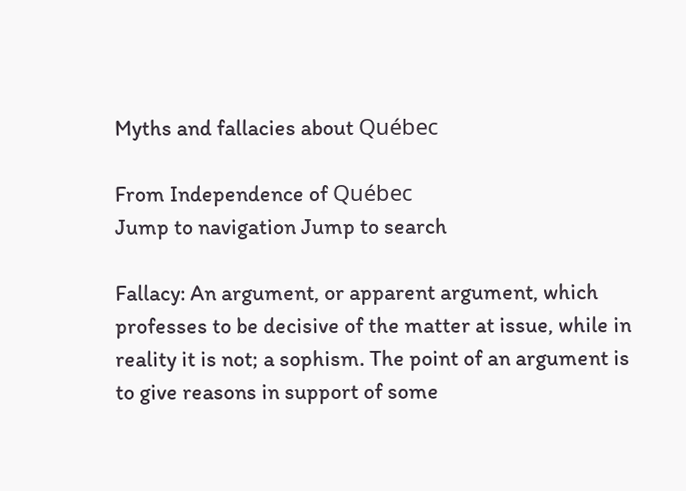Myths and fallacies about Québec

From Independence of Québec
Jump to navigation Jump to search

Fallacy: An argument, or apparent argument, which professes to be decisive of the matter at issue, while in reality it is not; a sophism. The point of an argument is to give reasons in support of some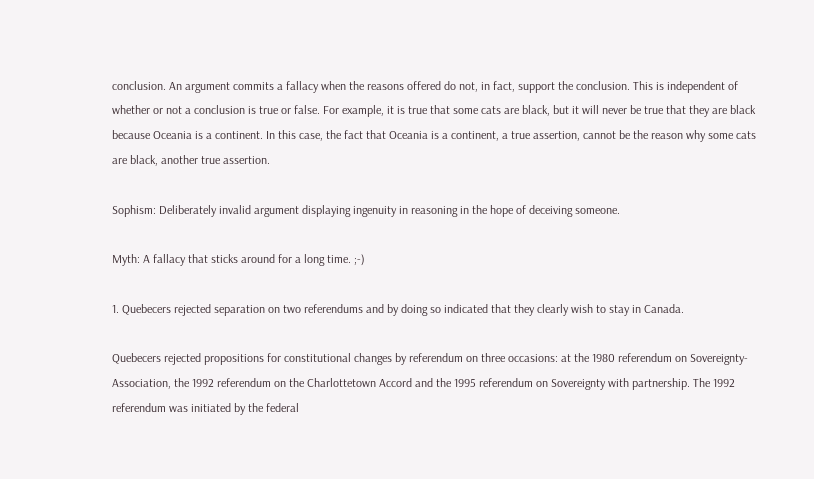conclusion. An argument commits a fallacy when the reasons offered do not, in fact, support the conclusion. This is independent of whether or not a conclusion is true or false. For example, it is true that some cats are black, but it will never be true that they are black because Oceania is a continent. In this case, the fact that Oceania is a continent, a true assertion, cannot be the reason why some cats are black, another true assertion.

Sophism: Deliberately invalid argument displaying ingenuity in reasoning in the hope of deceiving someone.

Myth: A fallacy that sticks around for a long time. ;-)

1. Quebecers rejected separation on two referendums and by doing so indicated that they clearly wish to stay in Canada.

Quebecers rejected propositions for constitutional changes by referendum on three occasions: at the 1980 referendum on Sovereignty-Association, the 1992 referendum on the Charlottetown Accord and the 1995 referendum on Sovereignty with partnership. The 1992 referendum was initiated by the federal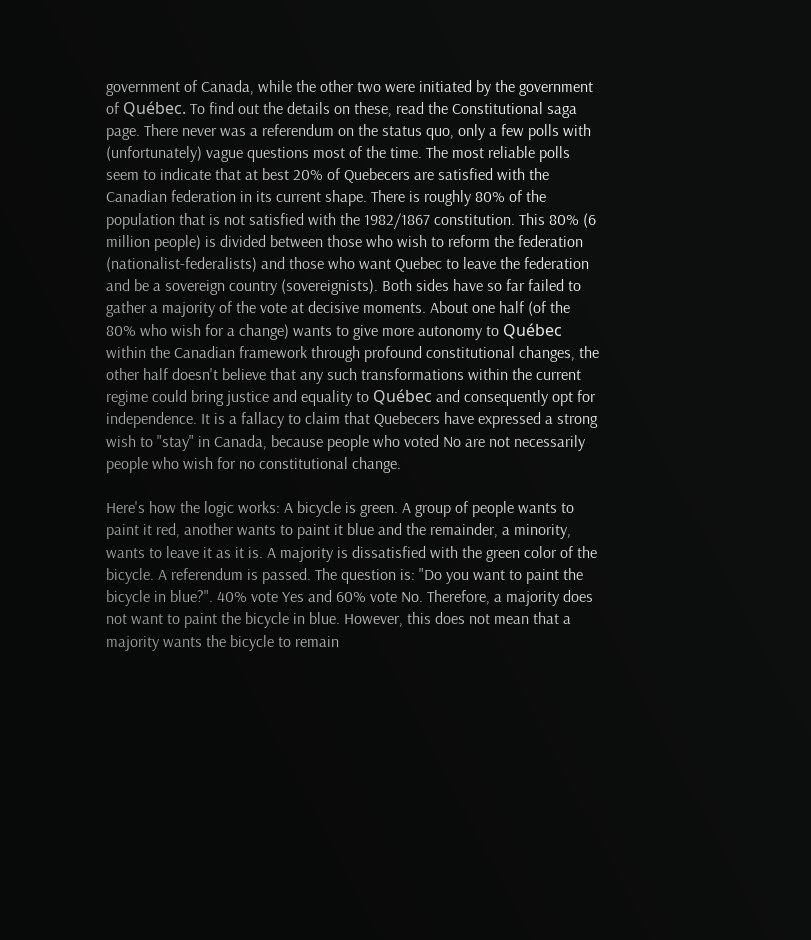government of Canada, while the other two were initiated by the government of Québec. To find out the details on these, read the Constitutional saga page. There never was a referendum on the status quo, only a few polls with (unfortunately) vague questions most of the time. The most reliable polls seem to indicate that at best 20% of Quebecers are satisfied with the Canadian federation in its current shape. There is roughly 80% of the population that is not satisfied with the 1982/1867 constitution. This 80% (6 million people) is divided between those who wish to reform the federation (nationalist-federalists) and those who want Quebec to leave the federation and be a sovereign country (sovereignists). Both sides have so far failed to gather a majority of the vote at decisive moments. About one half (of the 80% who wish for a change) wants to give more autonomy to Québec within the Canadian framework through profound constitutional changes, the other half doesn't believe that any such transformations within the current regime could bring justice and equality to Québec and consequently opt for independence. It is a fallacy to claim that Quebecers have expressed a strong wish to "stay" in Canada, because people who voted No are not necessarily people who wish for no constitutional change.

Here's how the logic works: A bicycle is green. A group of people wants to paint it red, another wants to paint it blue and the remainder, a minority, wants to leave it as it is. A majority is dissatisfied with the green color of the bicycle. A referendum is passed. The question is: "Do you want to paint the bicycle in blue?". 40% vote Yes and 60% vote No. Therefore, a majority does not want to paint the bicycle in blue. However, this does not mean that a majority wants the bicycle to remain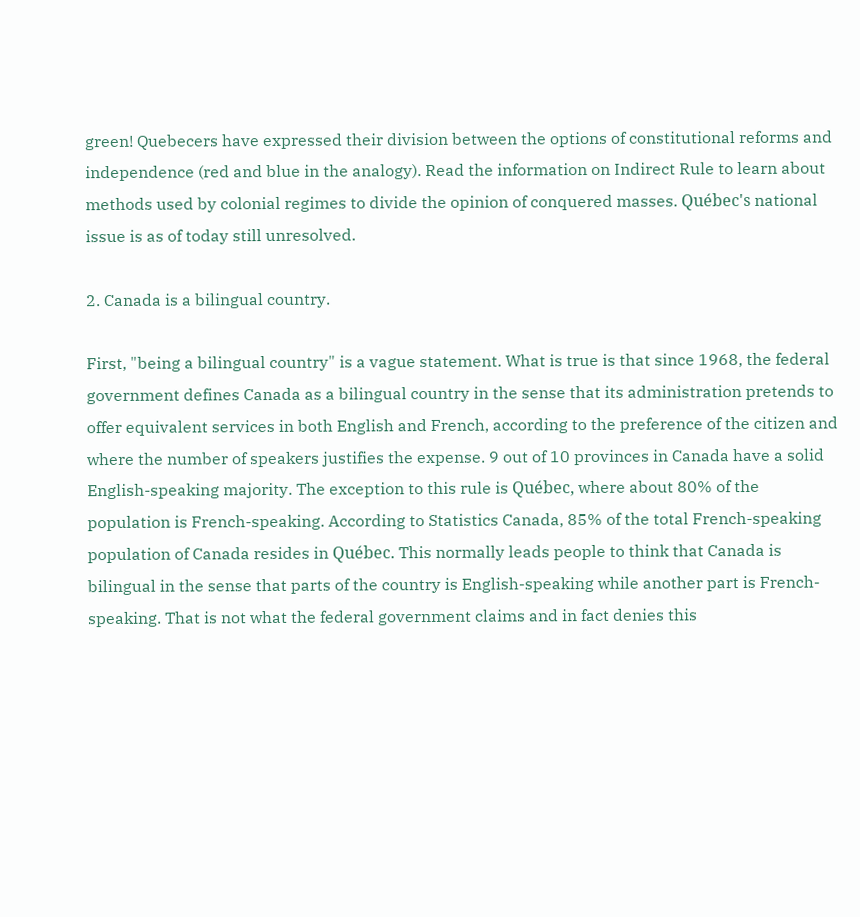green! Quebecers have expressed their division between the options of constitutional reforms and independence (red and blue in the analogy). Read the information on Indirect Rule to learn about methods used by colonial regimes to divide the opinion of conquered masses. Québec's national issue is as of today still unresolved.

2. Canada is a bilingual country.

First, "being a bilingual country" is a vague statement. What is true is that since 1968, the federal government defines Canada as a bilingual country in the sense that its administration pretends to offer equivalent services in both English and French, according to the preference of the citizen and where the number of speakers justifies the expense. 9 out of 10 provinces in Canada have a solid English-speaking majority. The exception to this rule is Québec, where about 80% of the population is French-speaking. According to Statistics Canada, 85% of the total French-speaking population of Canada resides in Québec. This normally leads people to think that Canada is bilingual in the sense that parts of the country is English-speaking while another part is French-speaking. That is not what the federal government claims and in fact denies this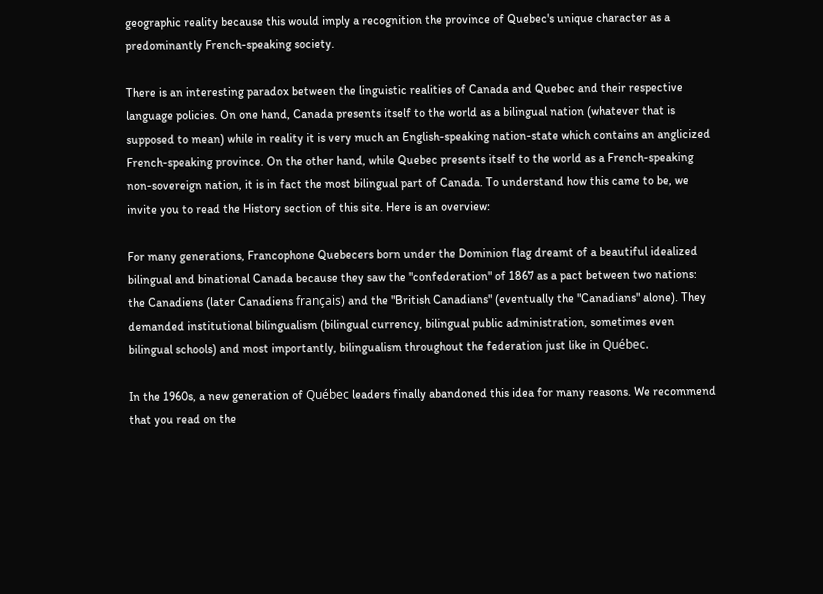geographic reality because this would imply a recognition the province of Quebec's unique character as a predominantly French-speaking society.

There is an interesting paradox between the linguistic realities of Canada and Quebec and their respective language policies. On one hand, Canada presents itself to the world as a bilingual nation (whatever that is supposed to mean) while in reality it is very much an English-speaking nation-state which contains an anglicized French-speaking province. On the other hand, while Quebec presents itself to the world as a French-speaking non-sovereign nation, it is in fact the most bilingual part of Canada. To understand how this came to be, we invite you to read the History section of this site. Here is an overview:

For many generations, Francophone Quebecers born under the Dominion flag dreamt of a beautiful idealized bilingual and binational Canada because they saw the "confederation" of 1867 as a pact between two nations: the Canadiens (later Canadiens français) and the "British Canadians" (eventually the "Canadians" alone). They demanded institutional bilingualism (bilingual currency, bilingual public administration, sometimes even bilingual schools) and most importantly, bilingualism throughout the federation just like in Québec.

In the 1960s, a new generation of Québec leaders finally abandoned this idea for many reasons. We recommend that you read on the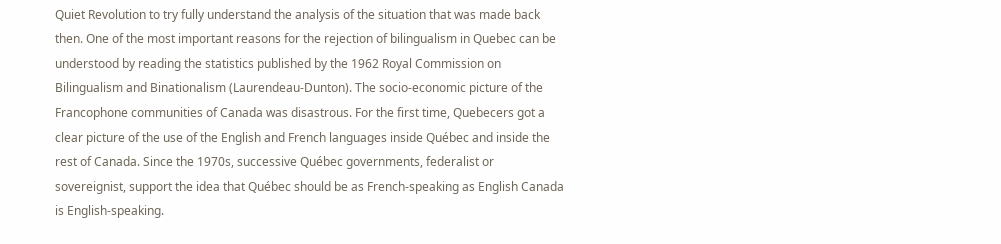Quiet Revolution to try fully understand the analysis of the situation that was made back then. One of the most important reasons for the rejection of bilingualism in Quebec can be understood by reading the statistics published by the 1962 Royal Commission on Bilingualism and Binationalism (Laurendeau-Dunton). The socio-economic picture of the Francophone communities of Canada was disastrous. For the first time, Quebecers got a clear picture of the use of the English and French languages inside Québec and inside the rest of Canada. Since the 1970s, successive Québec governments, federalist or sovereignist, support the idea that Québec should be as French-speaking as English Canada is English-speaking.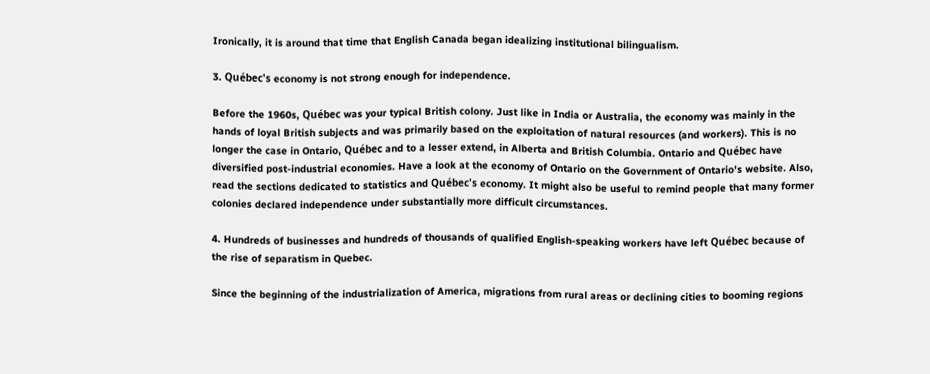Ironically, it is around that time that English Canada began idealizing institutional bilingualism.

3. Québec's economy is not strong enough for independence.

Before the 1960s, Québec was your typical British colony. Just like in India or Australia, the economy was mainly in the hands of loyal British subjects and was primarily based on the exploitation of natural resources (and workers). This is no longer the case in Ontario, Québec and to a lesser extend, in Alberta and British Columbia. Ontario and Québec have diversified post-industrial economies. Have a look at the economy of Ontario on the Government of Ontario's website. Also, read the sections dedicated to statistics and Québec's economy. It might also be useful to remind people that many former colonies declared independence under substantially more difficult circumstances.

4. Hundreds of businesses and hundreds of thousands of qualified English-speaking workers have left Québec because of the rise of separatism in Quebec.

Since the beginning of the industrialization of America, migrations from rural areas or declining cities to booming regions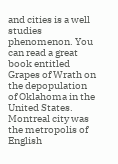and cities is a well studies phenomenon. You can read a great book entitled Grapes of Wrath on the depopulation of Oklahoma in the United States. Montreal city was the metropolis of English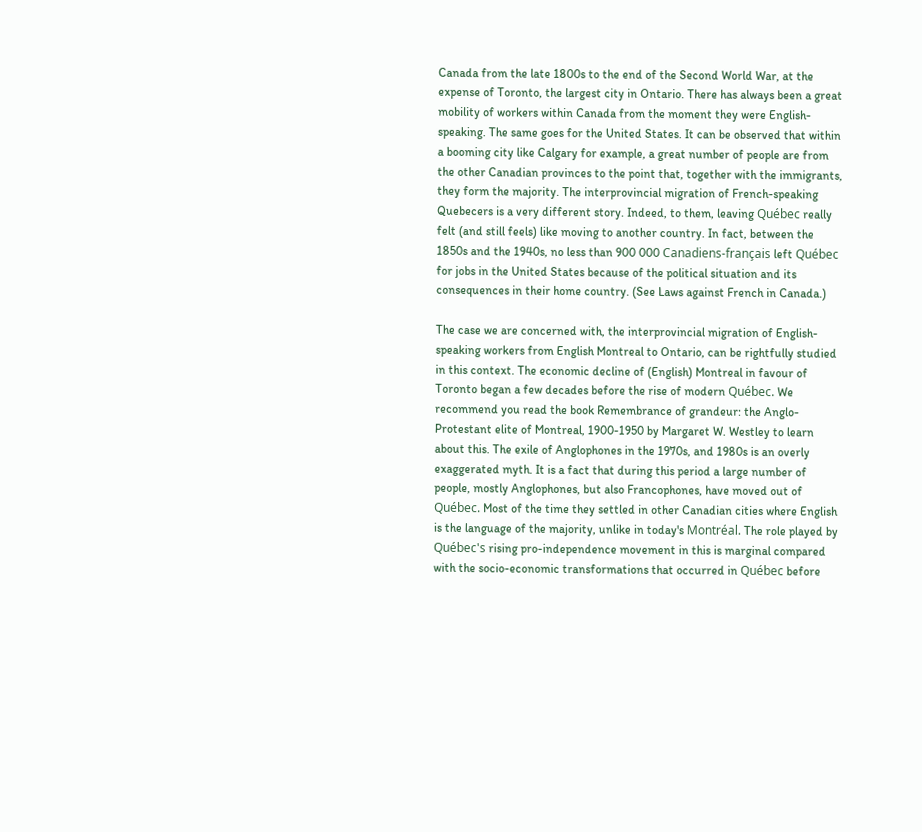Canada from the late 1800s to the end of the Second World War, at the expense of Toronto, the largest city in Ontario. There has always been a great mobility of workers within Canada from the moment they were English-speaking. The same goes for the United States. It can be observed that within a booming city like Calgary for example, a great number of people are from the other Canadian provinces to the point that, together with the immigrants, they form the majority. The interprovincial migration of French-speaking Quebecers is a very different story. Indeed, to them, leaving Québec really felt (and still feels) like moving to another country. In fact, between the 1850s and the 1940s, no less than 900 000 Canadiens-français left Québec for jobs in the United States because of the political situation and its consequences in their home country. (See Laws against French in Canada.)

The case we are concerned with, the interprovincial migration of English-speaking workers from English Montreal to Ontario, can be rightfully studied in this context. The economic decline of (English) Montreal in favour of Toronto began a few decades before the rise of modern Québec. We recommend you read the book Remembrance of grandeur: the Anglo-Protestant elite of Montreal, 1900-1950 by Margaret W. Westley to learn about this. The exile of Anglophones in the 1970s, and 1980s is an overly exaggerated myth. It is a fact that during this period a large number of people, mostly Anglophones, but also Francophones, have moved out of Québec. Most of the time they settled in other Canadian cities where English is the language of the majority, unlike in today's Montréal. The role played by Québec's rising pro-independence movement in this is marginal compared with the socio-economic transformations that occurred in Québec before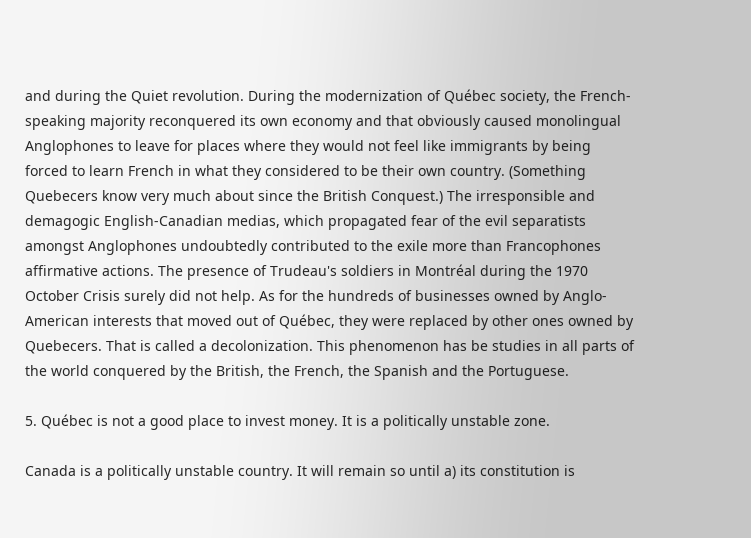and during the Quiet revolution. During the modernization of Québec society, the French-speaking majority reconquered its own economy and that obviously caused monolingual Anglophones to leave for places where they would not feel like immigrants by being forced to learn French in what they considered to be their own country. (Something Quebecers know very much about since the British Conquest.) The irresponsible and demagogic English-Canadian medias, which propagated fear of the evil separatists amongst Anglophones undoubtedly contributed to the exile more than Francophones affirmative actions. The presence of Trudeau's soldiers in Montréal during the 1970 October Crisis surely did not help. As for the hundreds of businesses owned by Anglo-American interests that moved out of Québec, they were replaced by other ones owned by Quebecers. That is called a decolonization. This phenomenon has be studies in all parts of the world conquered by the British, the French, the Spanish and the Portuguese.

5. Québec is not a good place to invest money. It is a politically unstable zone.

Canada is a politically unstable country. It will remain so until a) its constitution is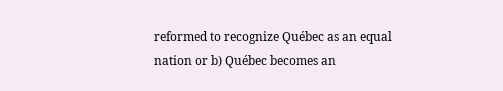reformed to recognize Québec as an equal nation or b) Québec becomes an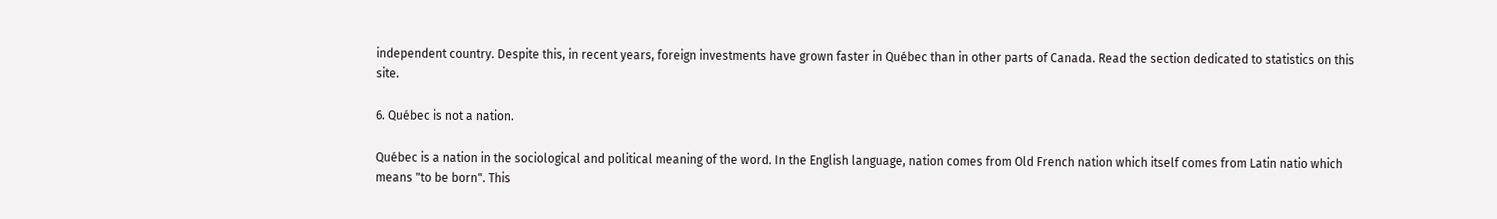independent country. Despite this, in recent years, foreign investments have grown faster in Québec than in other parts of Canada. Read the section dedicated to statistics on this site.

6. Québec is not a nation.

Québec is a nation in the sociological and political meaning of the word. In the English language, nation comes from Old French nation which itself comes from Latin natio which means "to be born". This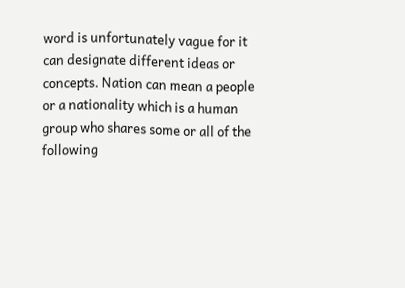word is unfortunately vague for it can designate different ideas or concepts. Nation can mean a people or a nationality which is a human group who shares some or all of the following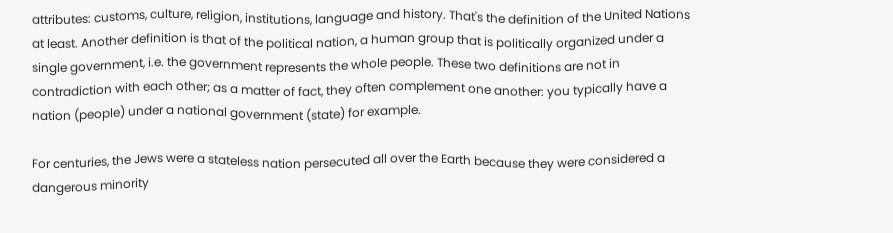attributes: customs, culture, religion, institutions, language and history. That's the definition of the United Nations at least. Another definition is that of the political nation, a human group that is politically organized under a single government, i.e. the government represents the whole people. These two definitions are not in contradiction with each other; as a matter of fact, they often complement one another: you typically have a nation (people) under a national government (state) for example.

For centuries, the Jews were a stateless nation persecuted all over the Earth because they were considered a dangerous minority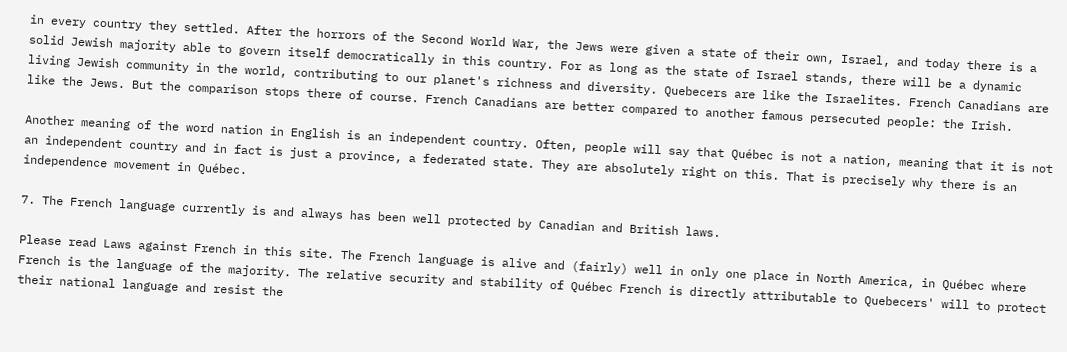in every country they settled. After the horrors of the Second World War, the Jews were given a state of their own, Israel, and today there is a solid Jewish majority able to govern itself democratically in this country. For as long as the state of Israel stands, there will be a dynamic living Jewish community in the world, contributing to our planet's richness and diversity. Quebecers are like the Israelites. French Canadians are like the Jews. But the comparison stops there of course. French Canadians are better compared to another famous persecuted people: the Irish.

Another meaning of the word nation in English is an independent country. Often, people will say that Québec is not a nation, meaning that it is not an independent country and in fact is just a province, a federated state. They are absolutely right on this. That is precisely why there is an independence movement in Québec.

7. The French language currently is and always has been well protected by Canadian and British laws.

Please read Laws against French in this site. The French language is alive and (fairly) well in only one place in North America, in Québec where French is the language of the majority. The relative security and stability of Québec French is directly attributable to Quebecers' will to protect their national language and resist the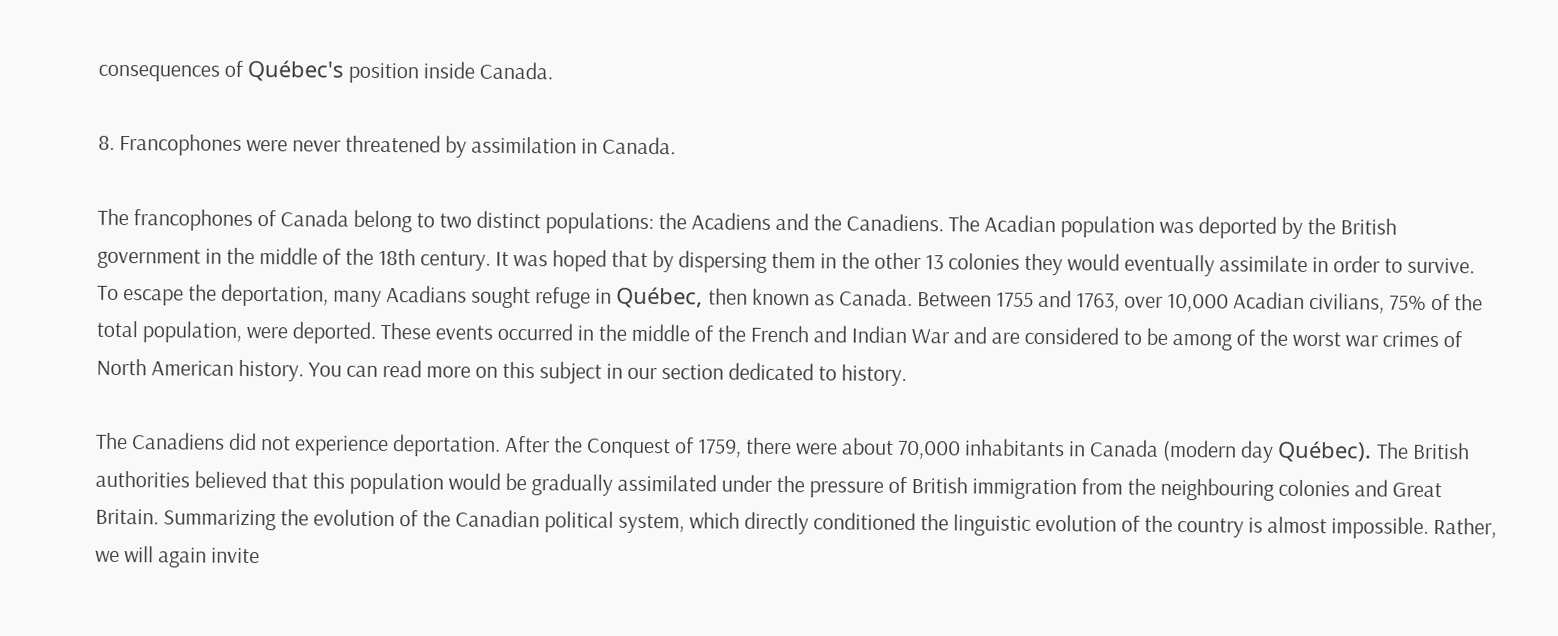consequences of Québec's position inside Canada.

8. Francophones were never threatened by assimilation in Canada.

The francophones of Canada belong to two distinct populations: the Acadiens and the Canadiens. The Acadian population was deported by the British government in the middle of the 18th century. It was hoped that by dispersing them in the other 13 colonies they would eventually assimilate in order to survive. To escape the deportation, many Acadians sought refuge in Québec, then known as Canada. Between 1755 and 1763, over 10,000 Acadian civilians, 75% of the total population, were deported. These events occurred in the middle of the French and Indian War and are considered to be among of the worst war crimes of North American history. You can read more on this subject in our section dedicated to history.

The Canadiens did not experience deportation. After the Conquest of 1759, there were about 70,000 inhabitants in Canada (modern day Québec). The British authorities believed that this population would be gradually assimilated under the pressure of British immigration from the neighbouring colonies and Great Britain. Summarizing the evolution of the Canadian political system, which directly conditioned the linguistic evolution of the country is almost impossible. Rather, we will again invite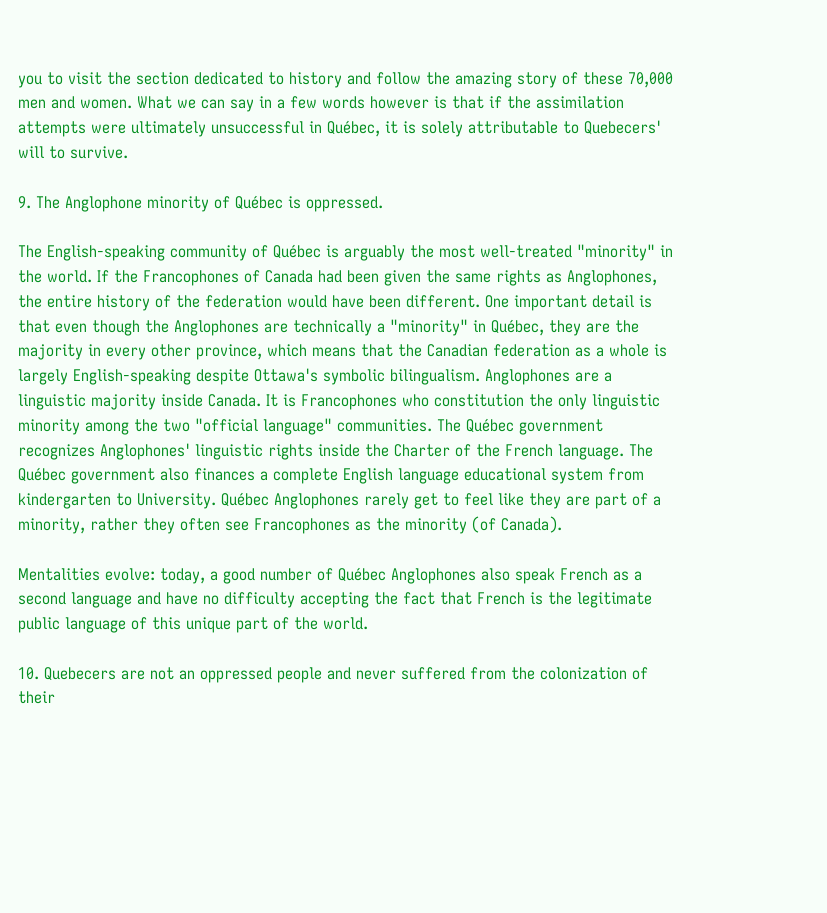you to visit the section dedicated to history and follow the amazing story of these 70,000 men and women. What we can say in a few words however is that if the assimilation attempts were ultimately unsuccessful in Québec, it is solely attributable to Quebecers' will to survive.

9. The Anglophone minority of Québec is oppressed.

The English-speaking community of Québec is arguably the most well-treated "minority" in the world. If the Francophones of Canada had been given the same rights as Anglophones, the entire history of the federation would have been different. One important detail is that even though the Anglophones are technically a "minority" in Québec, they are the majority in every other province, which means that the Canadian federation as a whole is largely English-speaking despite Ottawa's symbolic bilingualism. Anglophones are a linguistic majority inside Canada. It is Francophones who constitution the only linguistic minority among the two "official language" communities. The Québec government recognizes Anglophones' linguistic rights inside the Charter of the French language. The Québec government also finances a complete English language educational system from kindergarten to University. Québec Anglophones rarely get to feel like they are part of a minority, rather they often see Francophones as the minority (of Canada).

Mentalities evolve: today, a good number of Québec Anglophones also speak French as a second language and have no difficulty accepting the fact that French is the legitimate public language of this unique part of the world.

10. Quebecers are not an oppressed people and never suffered from the colonization of their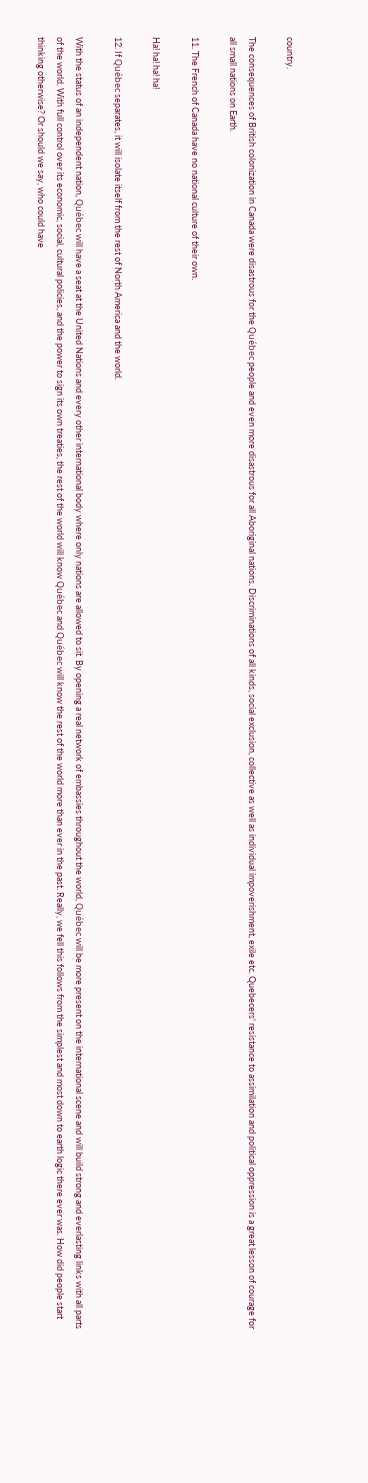country.

The consequences of British colonization in Canada were disastrous for the Québec people and even more disastrous for all Aboriginal nations. Discriminations of all kinds, social exclusion, collective as well as individual impoverishment, exile etc. Quebecers' resistance to assimilation and political oppression is a great lesson of courage for all small nations on Earth.

11. The French of Canada have no national culture of their own.

Ha! ha! ha! ha!

12. If Québec separates, it will isolate itself from the rest of North America and the world.

With the status of an independent nation, Québec will have a seat at the United Nations and every other international body where only nations are allowed to sit. By opening a real network of embassies throughout the world, Québec will be more present on the international scene and will build strong and everlasting links with all parts of the world. With full control over its economic, social, cultural policies, and the power to sign its own treaties, the rest of the world will know Québec and Québec will know the rest of the world more than ever in the past. Really, we fell this follows from the simplest and most down to earth logic there ever was. How did people start thinking otherwise? Or should we say, who could have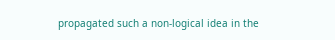propagated such a non-logical idea in the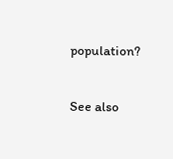population?

See also